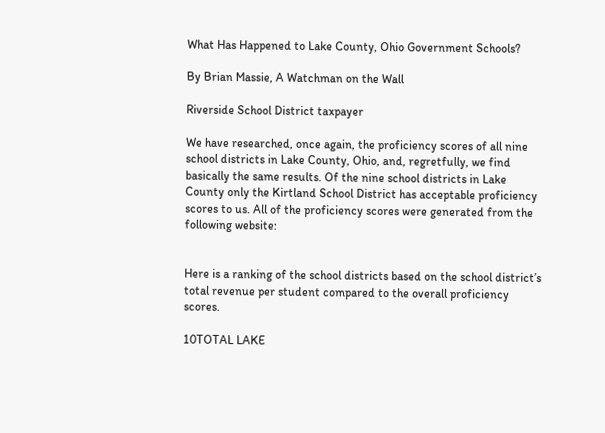What Has Happened to Lake County, Ohio Government Schools?

By Brian Massie, A Watchman on the Wall

Riverside School District taxpayer

We have researched, once again, the proficiency scores of all nine school districts in Lake County, Ohio, and, regretfully, we find basically the same results. Of the nine school districts in Lake County only the Kirtland School District has acceptable proficiency scores to us. All of the proficiency scores were generated from the following website:


Here is a ranking of the school districts based on the school district’s total revenue per student compared to the overall proficiency scores.

10TOTAL LAKE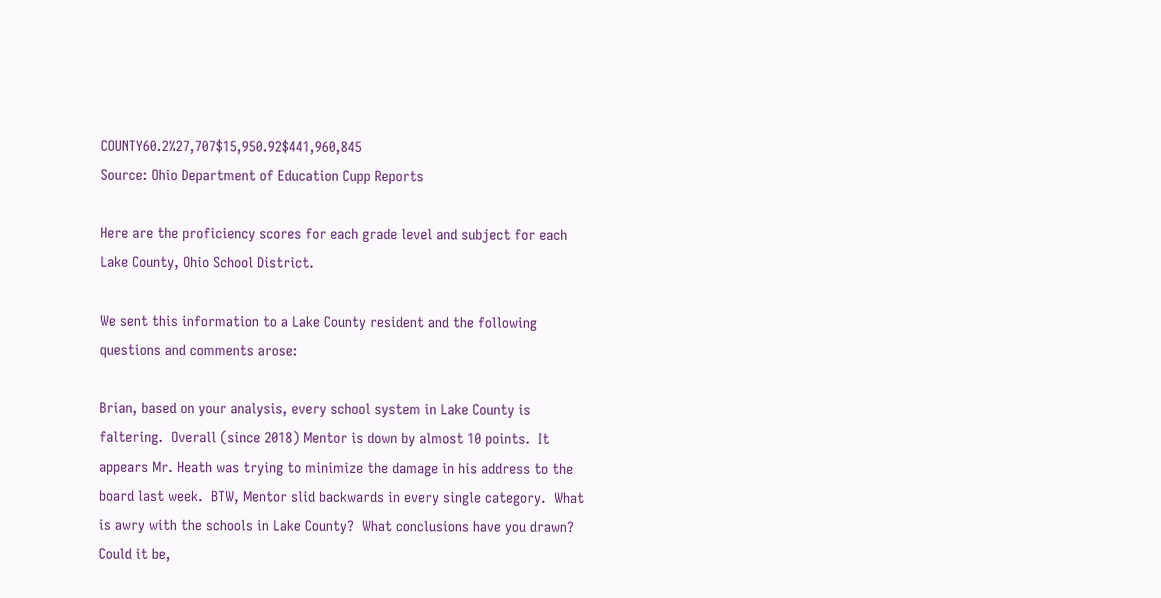COUNTY60.2%27,707$15,950.92$441,960,845
Source: Ohio Department of Education Cupp Reports

Here are the proficiency scores for each grade level and subject for each Lake County, Ohio School District.

We sent this information to a Lake County resident and the following questions and comments arose:

Brian, based on your analysis, every school system in Lake County is faltering.  Overall (since 2018) Mentor is down by almost 10 points.  It appears Mr. Heath was trying to minimize the damage in his address to the board last week.  BTW, Mentor slid backwards in every single category.  What is awry with the schools in Lake County?  What conclusions have you drawn?  Could it be,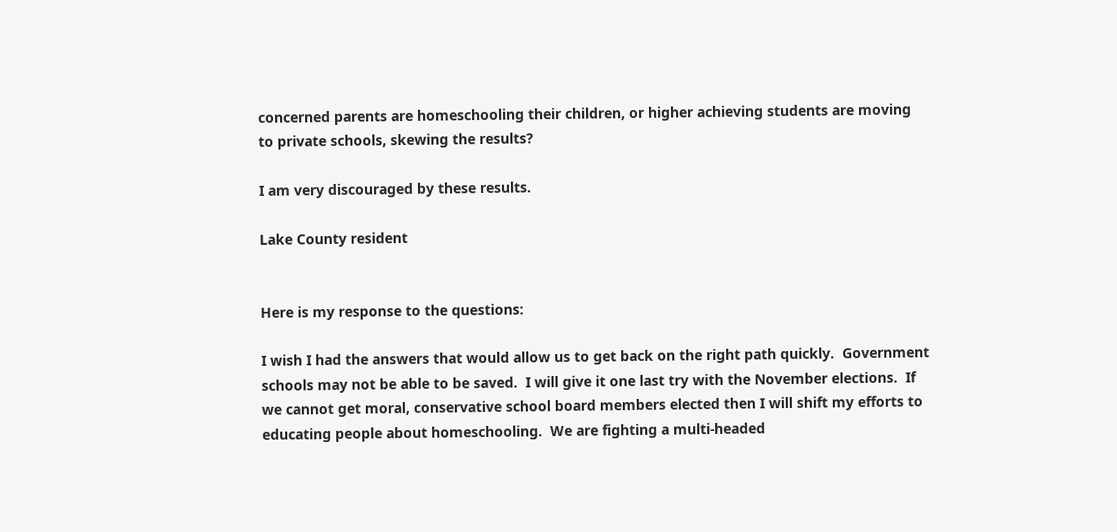concerned parents are homeschooling their children, or higher achieving students are moving to private schools, skewing the results?

I am very discouraged by these results.

Lake County resident


Here is my response to the questions:

I wish I had the answers that would allow us to get back on the right path quickly.  Government schools may not be able to be saved.  I will give it one last try with the November elections.  If we cannot get moral, conservative school board members elected then I will shift my efforts to educating people about homeschooling.  We are fighting a multi-headed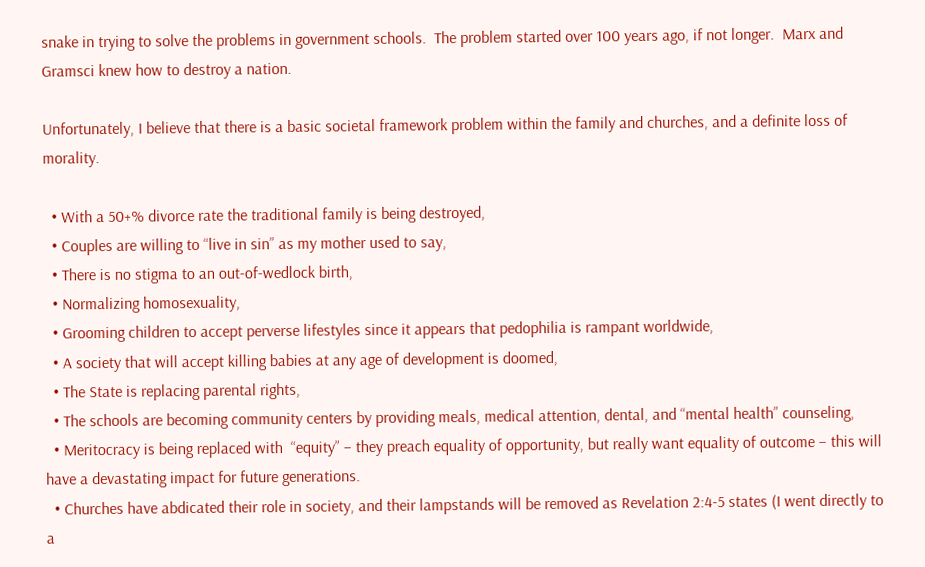snake in trying to solve the problems in government schools.  The problem started over 100 years ago, if not longer.  Marx and Gramsci knew how to destroy a nation.

Unfortunately, I believe that there is a basic societal framework problem within the family and churches, and a definite loss of morality.

  • With a 50+% divorce rate the traditional family is being destroyed,
  • Couples are willing to “live in sin” as my mother used to say,
  • There is no stigma to an out-of-wedlock birth,
  • Normalizing homosexuality,
  • Grooming children to accept perverse lifestyles since it appears that pedophilia is rampant worldwide,
  • A society that will accept killing babies at any age of development is doomed,
  • The State is replacing parental rights,
  • The schools are becoming community centers by providing meals, medical attention, dental, and “mental health” counseling,
  • Meritocracy is being replaced with  “equity” – they preach equality of opportunity, but really want equality of outcome – this will have a devastating impact for future generations.
  • Churches have abdicated their role in society, and their lampstands will be removed as Revelation 2:4-5 states (I went directly to a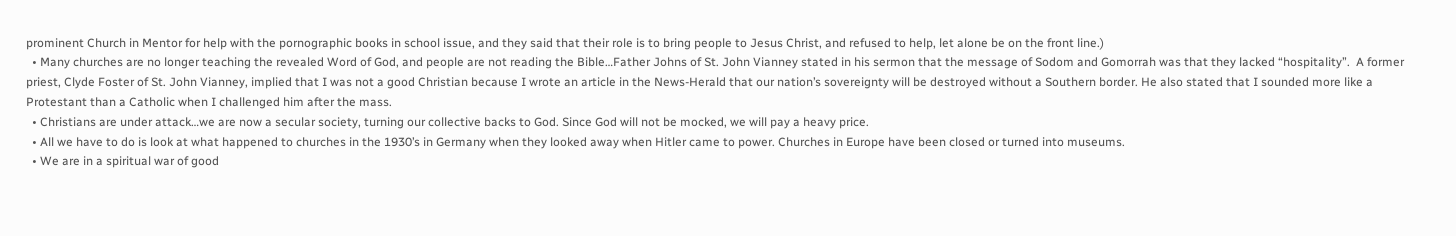prominent Church in Mentor for help with the pornographic books in school issue, and they said that their role is to bring people to Jesus Christ, and refused to help, let alone be on the front line.)
  • Many churches are no longer teaching the revealed Word of God, and people are not reading the Bible…Father Johns of St. John Vianney stated in his sermon that the message of Sodom and Gomorrah was that they lacked “hospitality”.  A former priest, Clyde Foster of St. John Vianney, implied that I was not a good Christian because I wrote an article in the News-Herald that our nation’s sovereignty will be destroyed without a Southern border. He also stated that I sounded more like a Protestant than a Catholic when I challenged him after the mass.
  • Christians are under attack…we are now a secular society, turning our collective backs to God. Since God will not be mocked, we will pay a heavy price.
  • All we have to do is look at what happened to churches in the 1930’s in Germany when they looked away when Hitler came to power. Churches in Europe have been closed or turned into museums.
  • We are in a spiritual war of good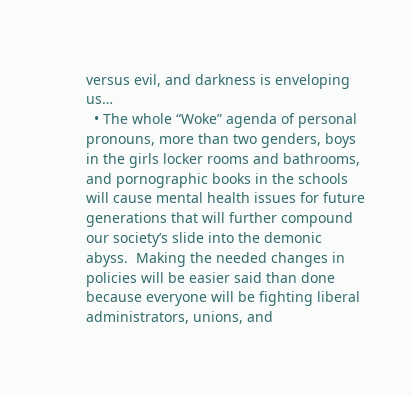versus evil, and darkness is enveloping us…
  • The whole “Woke” agenda of personal pronouns, more than two genders, boys in the girls locker rooms and bathrooms, and pornographic books in the schools will cause mental health issues for future generations that will further compound our society’s slide into the demonic abyss.  Making the needed changes in policies will be easier said than done because everyone will be fighting liberal administrators, unions, and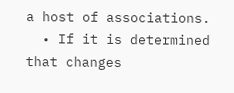a host of associations.
  • If it is determined that changes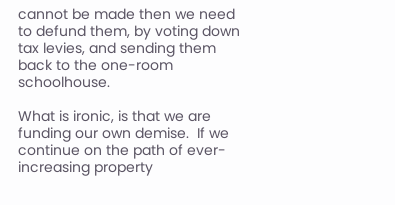cannot be made then we need to defund them, by voting down tax levies, and sending them back to the one-room schoolhouse.

What is ironic, is that we are funding our own demise.  If we continue on the path of ever-increasing property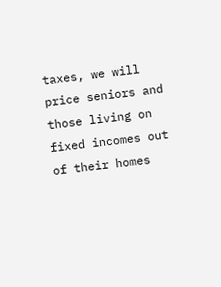taxes, we will price seniors and those living on fixed incomes out of their homes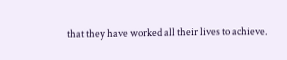that they have worked all their lives to achieve.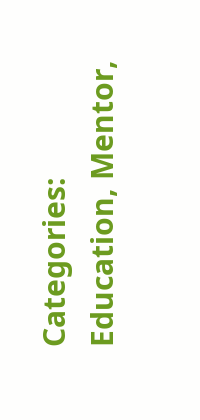Categories: Education, Mentor,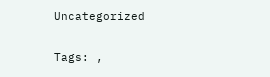Uncategorized

Tags: ,